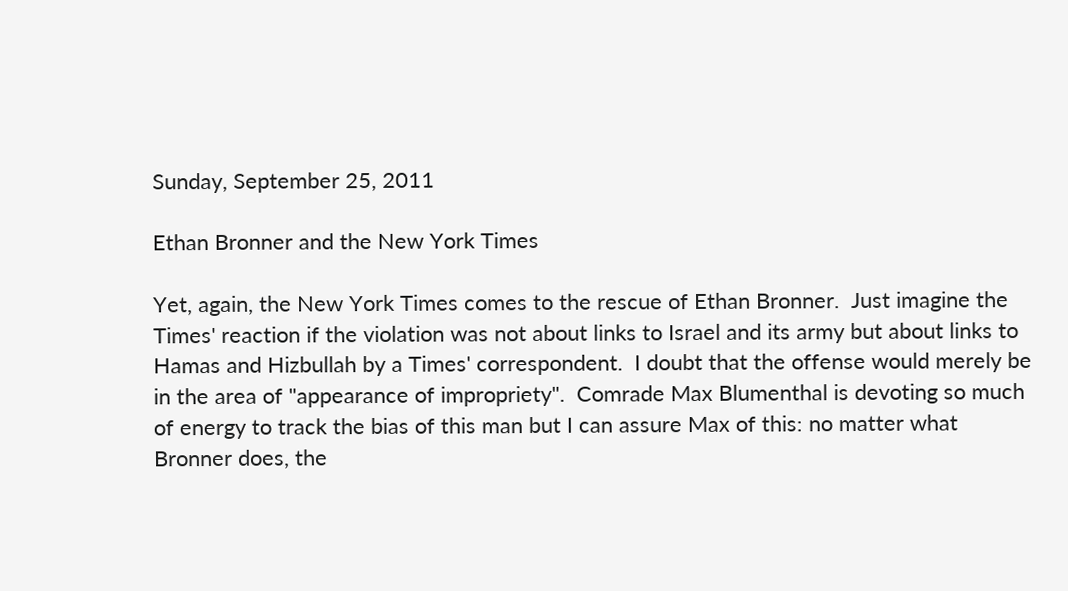Sunday, September 25, 2011

Ethan Bronner and the New York Times

Yet, again, the New York Times comes to the rescue of Ethan Bronner.  Just imagine the Times' reaction if the violation was not about links to Israel and its army but about links to Hamas and Hizbullah by a Times' correspondent.  I doubt that the offense would merely be in the area of "appearance of impropriety".  Comrade Max Blumenthal is devoting so much of energy to track the bias of this man but I can assure Max of this: no matter what Bronner does, the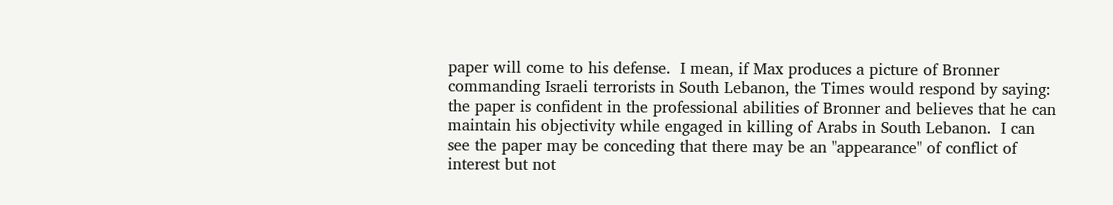paper will come to his defense.  I mean, if Max produces a picture of Bronner commanding Israeli terrorists in South Lebanon, the Times would respond by saying: the paper is confident in the professional abilities of Bronner and believes that he can maintain his objectivity while engaged in killing of Arabs in South Lebanon.  I can see the paper may be conceding that there may be an "appearance" of conflict of interest but not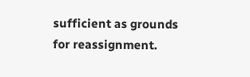sufficient as grounds for reassignment.